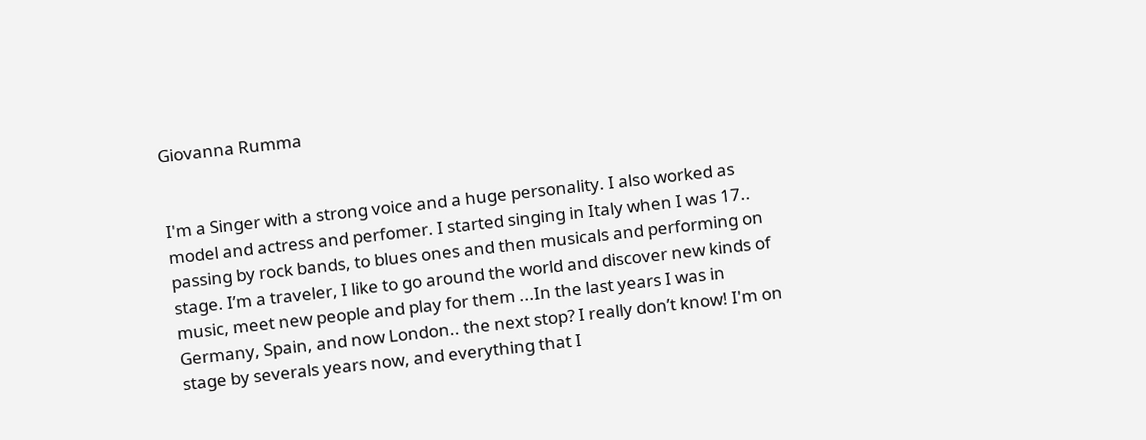Giovanna Rumma


I'm a Singer with a strong voice and a huge personality. I also worked as model and actress and perfomer. I started singing in Italy when I was 17.. passing by rock bands, to blues ones and then musicals and performing on stage. I’m a traveler, I like to go around the world and discover new kinds of music, meet new people and play for them ...In the last years I was in Germany, Spain, and now London.. the next stop? I really don’t know! I'm on stage by severals years now, and everything that I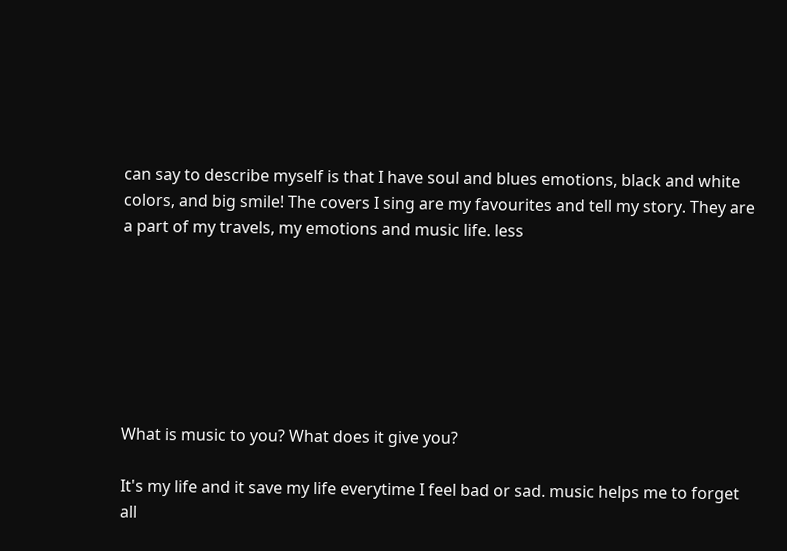can say to describe myself is that I have soul and blues emotions, black and white colors, and big smile! The covers I sing are my favourites and tell my story. They are a part of my travels, my emotions and music life. less







What is music to you? What does it give you?

It's my life and it save my life everytime I feel bad or sad. music helps me to forget all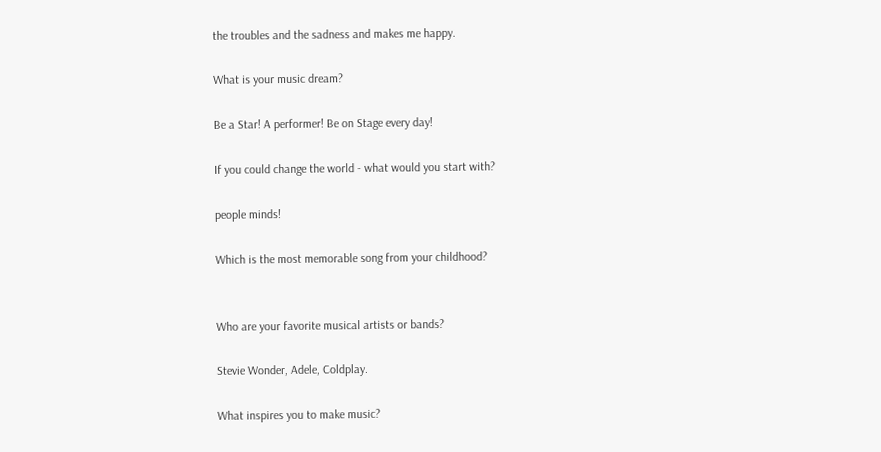the troubles and the sadness and makes me happy.

What is your music dream?

Be a Star! A performer! Be on Stage every day!

If you could change the world - what would you start with?

people minds!

Which is the most memorable song from your childhood?


Who are your favorite musical artists or bands?

Stevie Wonder, Adele, Coldplay.

What inspires you to make music?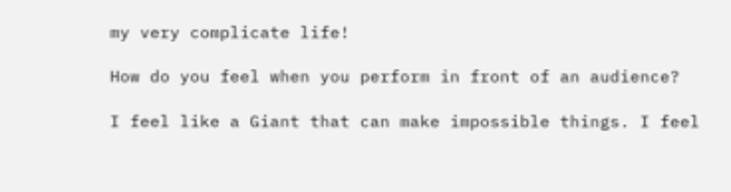my very complicate life!

How do you feel when you perform in front of an audience?

I feel like a Giant that can make impossible things. I feel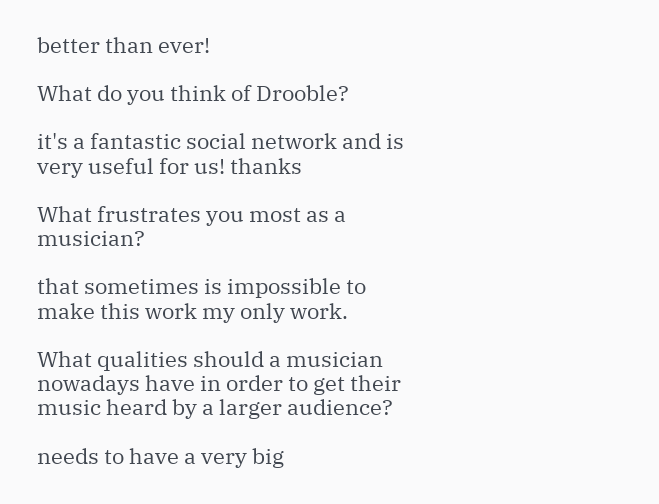better than ever!

What do you think of Drooble?

it's a fantastic social network and is very useful for us! thanks

What frustrates you most as a musician?

that sometimes is impossible to make this work my only work.

What qualities should a musician nowadays have in order to get their music heard by a larger audience?

needs to have a very big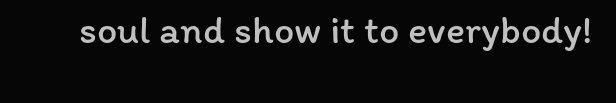soul and show it to everybody!